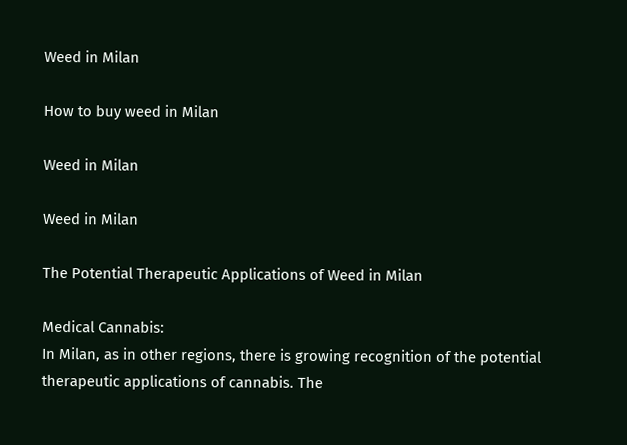Weed in Milan

How to buy weed in Milan

Weed in Milan

Weed in Milan

The Potential Therapeutic Applications of Weed in Milan

Medical Cannabis:
In Milan, as in other regions, there is growing recognition of the potential therapeutic applications of cannabis. The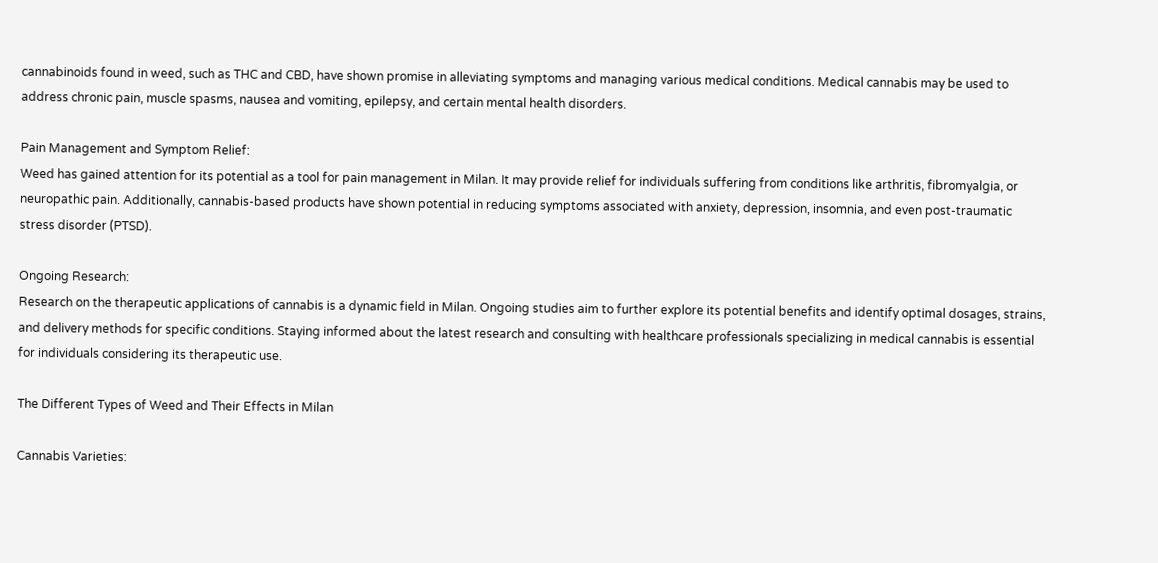cannabinoids found in weed, such as THC and CBD, have shown promise in alleviating symptoms and managing various medical conditions. Medical cannabis may be used to address chronic pain, muscle spasms, nausea and vomiting, epilepsy, and certain mental health disorders.

Pain Management and Symptom Relief:
Weed has gained attention for its potential as a tool for pain management in Milan. It may provide relief for individuals suffering from conditions like arthritis, fibromyalgia, or neuropathic pain. Additionally, cannabis-based products have shown potential in reducing symptoms associated with anxiety, depression, insomnia, and even post-traumatic stress disorder (PTSD).

Ongoing Research:
Research on the therapeutic applications of cannabis is a dynamic field in Milan. Ongoing studies aim to further explore its potential benefits and identify optimal dosages, strains, and delivery methods for specific conditions. Staying informed about the latest research and consulting with healthcare professionals specializing in medical cannabis is essential for individuals considering its therapeutic use.

The Different Types of Weed and Their Effects in Milan

Cannabis Varieties: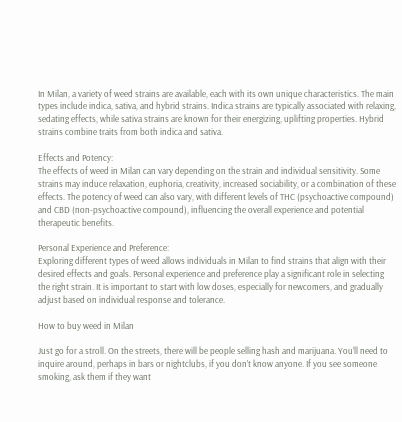In Milan, a variety of weed strains are available, each with its own unique characteristics. The main types include indica, sativa, and hybrid strains. Indica strains are typically associated with relaxing, sedating effects, while sativa strains are known for their energizing, uplifting properties. Hybrid strains combine traits from both indica and sativa.

Effects and Potency:
The effects of weed in Milan can vary depending on the strain and individual sensitivity. Some strains may induce relaxation, euphoria, creativity, increased sociability, or a combination of these effects. The potency of weed can also vary, with different levels of THC (psychoactive compound) and CBD (non-psychoactive compound), influencing the overall experience and potential therapeutic benefits.

Personal Experience and Preference:
Exploring different types of weed allows individuals in Milan to find strains that align with their desired effects and goals. Personal experience and preference play a significant role in selecting the right strain. It is important to start with low doses, especially for newcomers, and gradually adjust based on individual response and tolerance.

How to buy weed in Milan

Just go for a stroll. On the streets, there will be people selling hash and marijuana. You’ll need to inquire around, perhaps in bars or nightclubs, if you don’t know anyone. If you see someone smoking, ask them if they want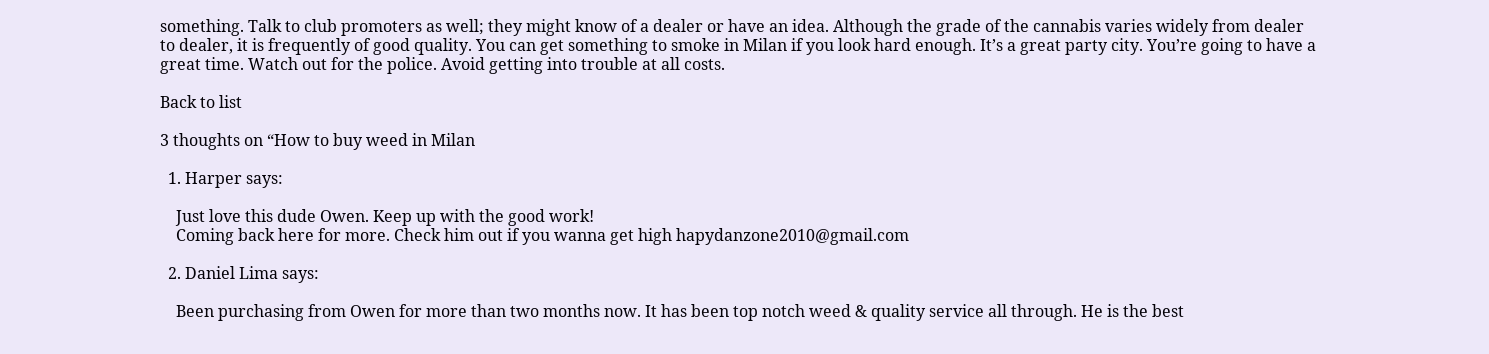something. Talk to club promoters as well; they might know of a dealer or have an idea. Although the grade of the cannabis varies widely from dealer to dealer, it is frequently of good quality. You can get something to smoke in Milan if you look hard enough. It’s a great party city. You’re going to have a great time. Watch out for the police. Avoid getting into trouble at all costs.

Back to list

3 thoughts on “How to buy weed in Milan

  1. Harper says:

    Just love this dude Owen. Keep up with the good work!
    Coming back here for more. Check him out if you wanna get high hapydanzone2010@gmail.com

  2. Daniel Lima says:

    Been purchasing from Owen for more than two months now. It has been top notch weed & quality service all through. He is the best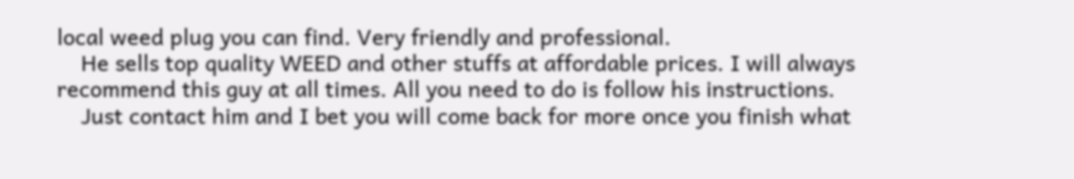local weed plug you can find. Very friendly and professional.
    He sells top quality WEED and other stuffs at affordable prices. I will always recommend this guy at all times. All you need to do is follow his instructions.
    Just contact him and I bet you will come back for more once you finish what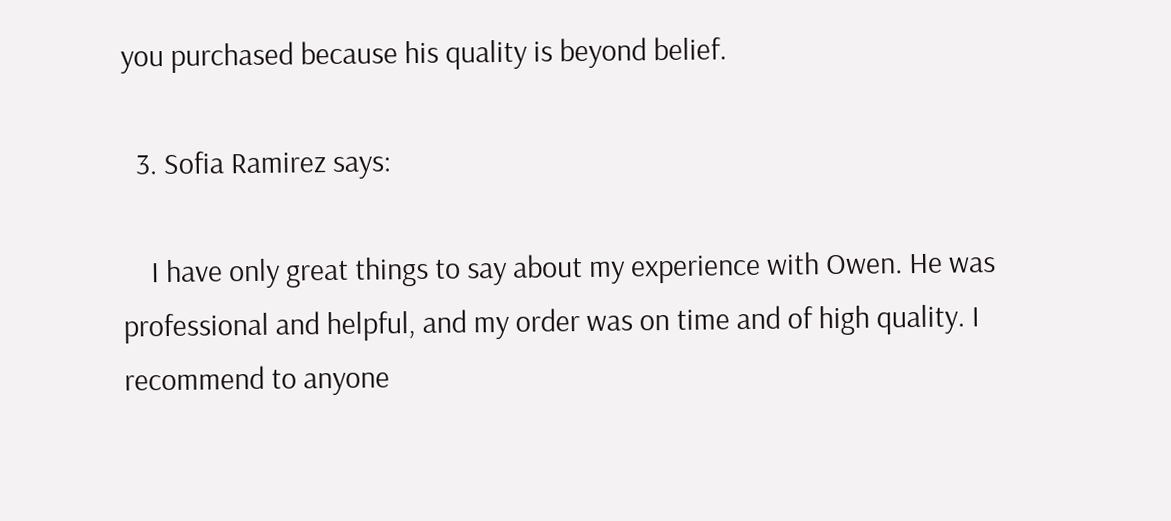you purchased because his quality is beyond belief.

  3. Sofia Ramirez says:

    I have only great things to say about my experience with Owen. He was professional and helpful, and my order was on time and of high quality. I recommend to anyone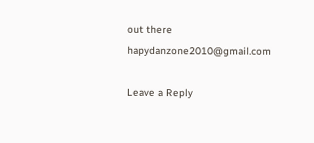out there hapydanzone2010@gmail.com

Leave a Reply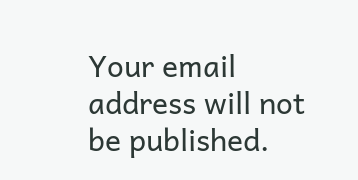Your email address will not be published.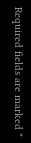Required fields are marked *